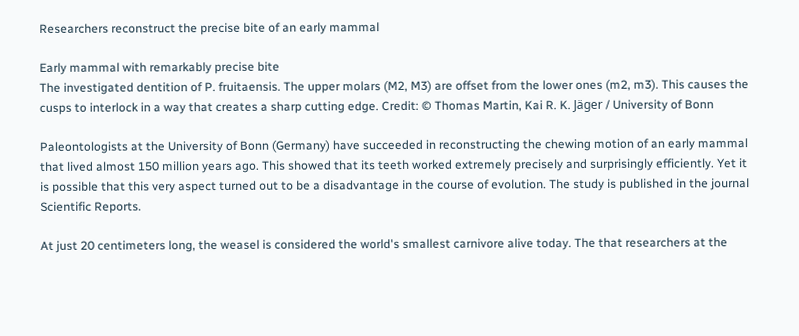Researchers reconstruct the precise bite of an early mammal

Early mammal with remarkably precise bite
The investigated dentition of P. fruitaensis. The upper molars (M2, M3) are offset from the lower ones (m2, m3). This causes the cusps to interlock in a way that creates a sharp cutting edge. Credit: © Thomas Martin, Kai R. K. Jäger / University of Bonn

Paleontologists at the University of Bonn (Germany) have succeeded in reconstructing the chewing motion of an early mammal that lived almost 150 million years ago. This showed that its teeth worked extremely precisely and surprisingly efficiently. Yet it is possible that this very aspect turned out to be a disadvantage in the course of evolution. The study is published in the journal Scientific Reports.

At just 20 centimeters long, the weasel is considered the world's smallest carnivore alive today. The that researchers at the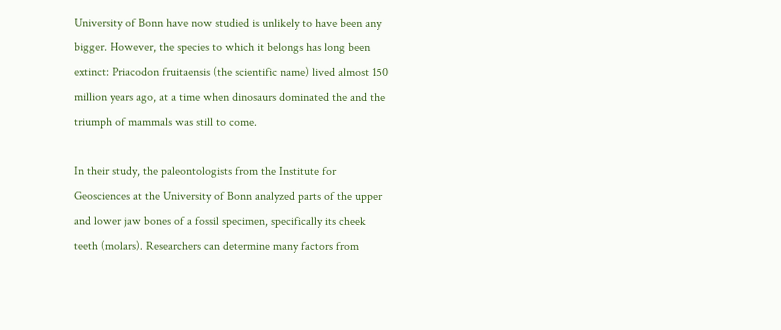University of Bonn have now studied is unlikely to have been any bigger. However, the species to which it belongs has long been extinct: Priacodon fruitaensis (the scientific name) lived almost 150 million years ago, at a time when dinosaurs dominated the and the triumph of mammals was still to come.

In their study, the paleontologists from the Institute for Geosciences at the University of Bonn analyzed parts of the upper and lower jaw bones of a fossil specimen, specifically its cheek teeth (molars). Researchers can determine many factors from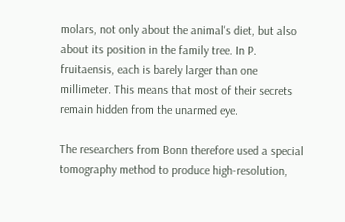molars, not only about the animal's diet, but also about its position in the family tree. In P. fruitaensis, each is barely larger than one millimeter. This means that most of their secrets remain hidden from the unarmed eye.

The researchers from Bonn therefore used a special tomography method to produce high-resolution,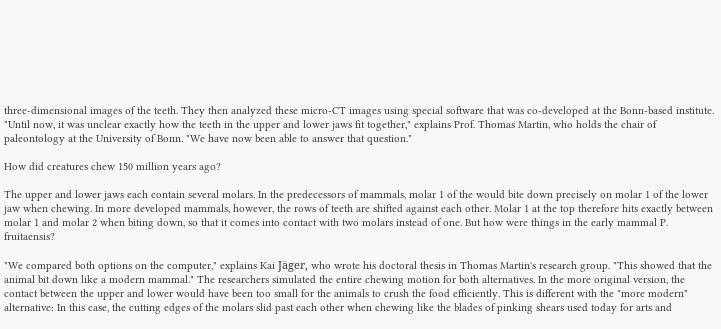three-dimensional images of the teeth. They then analyzed these micro-CT images using special software that was co-developed at the Bonn-based institute. "Until now, it was unclear exactly how the teeth in the upper and lower jaws fit together," explains Prof. Thomas Martin, who holds the chair of paleontology at the University of Bonn. "We have now been able to answer that question."

How did creatures chew 150 million years ago?

The upper and lower jaws each contain several molars. In the predecessors of mammals, molar 1 of the would bite down precisely on molar 1 of the lower jaw when chewing. In more developed mammals, however, the rows of teeth are shifted against each other. Molar 1 at the top therefore hits exactly between molar 1 and molar 2 when biting down, so that it comes into contact with two molars instead of one. But how were things in the early mammal P. fruitaensis?

"We compared both options on the computer," explains Kai Jäger, who wrote his doctoral thesis in Thomas Martin's research group. "This showed that the animal bit down like a modern mammal." The researchers simulated the entire chewing motion for both alternatives. In the more original version, the contact between the upper and lower would have been too small for the animals to crush the food efficiently. This is different with the "more modern" alternative: In this case, the cutting edges of the molars slid past each other when chewing like the blades of pinking shears used today for arts and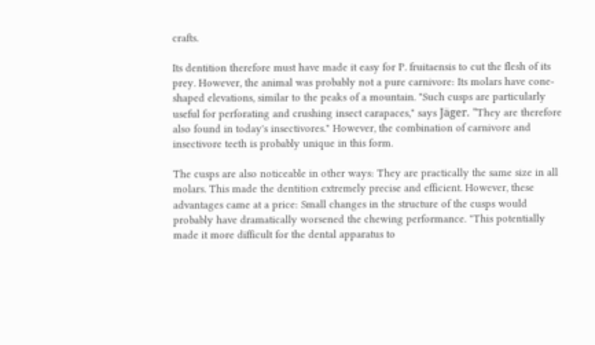crafts.

Its dentition therefore must have made it easy for P. fruitaensis to cut the flesh of its prey. However, the animal was probably not a pure carnivore: Its molars have cone-shaped elevations, similar to the peaks of a mountain. "Such cusps are particularly useful for perforating and crushing insect carapaces," says Jäger. "They are therefore also found in today's insectivores." However, the combination of carnivore and insectivore teeth is probably unique in this form.

The cusps are also noticeable in other ways: They are practically the same size in all molars. This made the dentition extremely precise and efficient. However, these advantages came at a price: Small changes in the structure of the cusps would probably have dramatically worsened the chewing performance. "This potentially made it more difficult for the dental apparatus to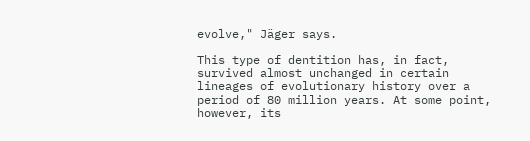evolve," Jäger says.

This type of dentition has, in fact, survived almost unchanged in certain lineages of evolutionary history over a period of 80 million years. At some point, however, its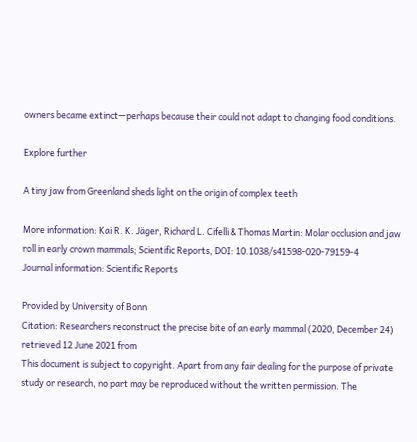owners became extinct—perhaps because their could not adapt to changing food conditions.

Explore further

A tiny jaw from Greenland sheds light on the origin of complex teeth

More information: Kai R. K. Jäger, Richard L. Cifelli & Thomas Martin: Molar occlusion and jaw roll in early crown mammals; Scientific Reports, DOI: 10.1038/s41598-020-79159-4
Journal information: Scientific Reports

Provided by University of Bonn
Citation: Researchers reconstruct the precise bite of an early mammal (2020, December 24) retrieved 12 June 2021 from
This document is subject to copyright. Apart from any fair dealing for the purpose of private study or research, no part may be reproduced without the written permission. The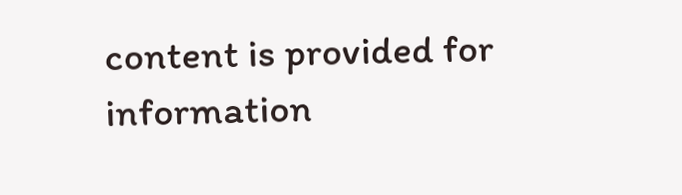content is provided for information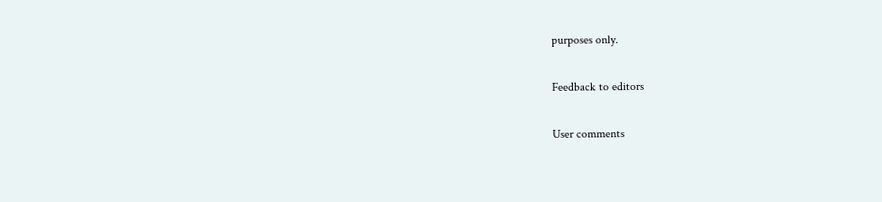purposes only.

Feedback to editors

User comments